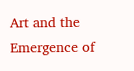Art and the Emergence of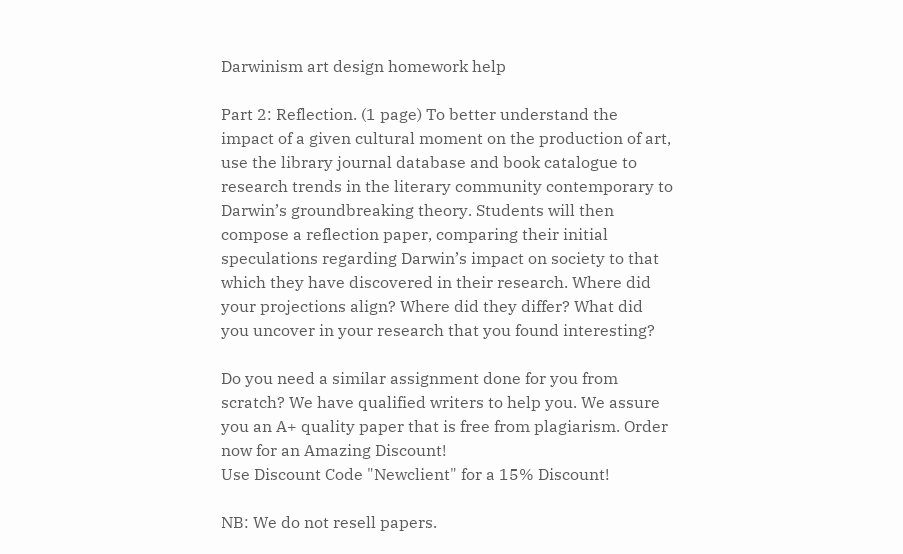Darwinism art design homework help

Part 2: Reflection. (1 page) To better understand the impact of a given cultural moment on the production of art, use the library journal database and book catalogue to research trends in the literary community contemporary to Darwin’s groundbreaking theory. Students will then compose a reflection paper, comparing their initial speculations regarding Darwin’s impact on society to that which they have discovered in their research. Where did your projections align? Where did they differ? What did you uncover in your research that you found interesting?

Do you need a similar assignment done for you from scratch? We have qualified writers to help you. We assure you an A+ quality paper that is free from plagiarism. Order now for an Amazing Discount!
Use Discount Code "Newclient" for a 15% Discount!

NB: We do not resell papers.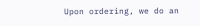Upon ordering, we do an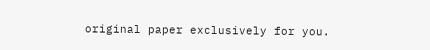original paper exclusively for you.